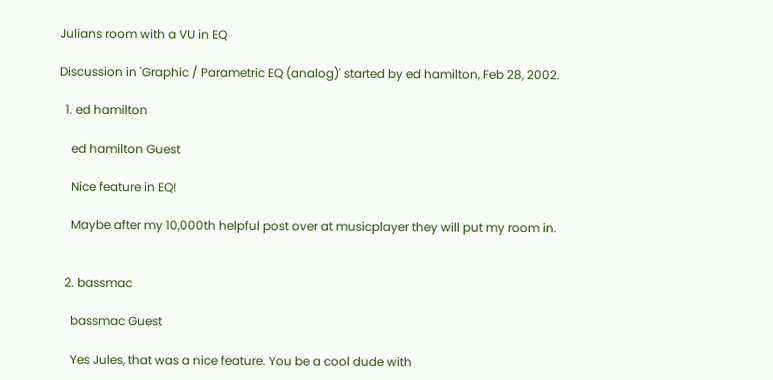Julians room with a VU in EQ

Discussion in 'Graphic / Parametric EQ (analog)' started by ed hamilton, Feb 28, 2002.

  1. ed hamilton

    ed hamilton Guest

    Nice feature in EQ!

    Maybe after my 10,000th helpful post over at musicplayer they will put my room in.


  2. bassmac

    bassmac Guest

    Yes Jules, that was a nice feature. You be a cool dude with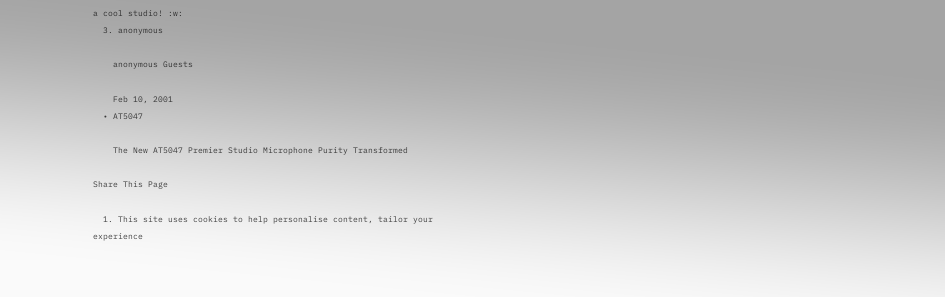a cool studio! :w:
  3. anonymous

    anonymous Guests

    Feb 10, 2001
  • AT5047

    The New AT5047 Premier Studio Microphone Purity Transformed

Share This Page

  1. This site uses cookies to help personalise content, tailor your experience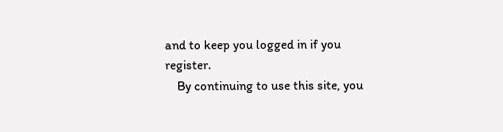and to keep you logged in if you register.
    By continuing to use this site, you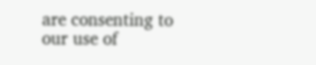are consenting to our use of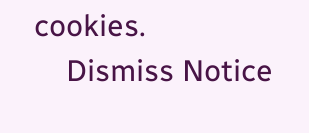cookies.
    Dismiss Notice